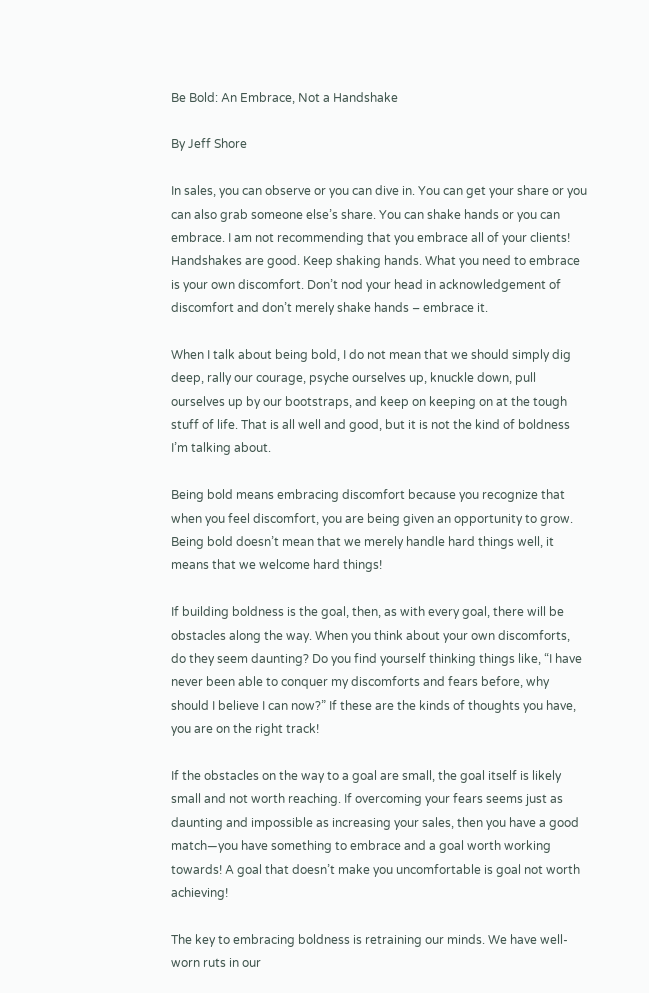Be Bold: An Embrace, Not a Handshake

By Jeff Shore

In sales, you can observe or you can dive in. You can get your share or you can also grab someone else’s share. You can shake hands or you can embrace. I am not recommending that you embrace all of your clients! Handshakes are good. Keep shaking hands. What you need to embrace is your own discomfort. Don’t nod your head in acknowledgement of discomfort and don’t merely shake hands – embrace it.

When I talk about being bold, I do not mean that we should simply dig deep, rally our courage, psyche ourselves up, knuckle down, pull ourselves up by our bootstraps, and keep on keeping on at the tough stuff of life. That is all well and good, but it is not the kind of boldness I’m talking about.

Being bold means embracing discomfort because you recognize that when you feel discomfort, you are being given an opportunity to grow. Being bold doesn’t mean that we merely handle hard things well, it means that we welcome hard things!

If building boldness is the goal, then, as with every goal, there will be obstacles along the way. When you think about your own discomforts, do they seem daunting? Do you find yourself thinking things like, “I have never been able to conquer my discomforts and fears before, why should I believe I can now?” If these are the kinds of thoughts you have, you are on the right track!

If the obstacles on the way to a goal are small, the goal itself is likely small and not worth reaching. If overcoming your fears seems just as daunting and impossible as increasing your sales, then you have a good match—you have something to embrace and a goal worth working towards! A goal that doesn’t make you uncomfortable is goal not worth achieving!

The key to embracing boldness is retraining our minds. We have well-worn ruts in our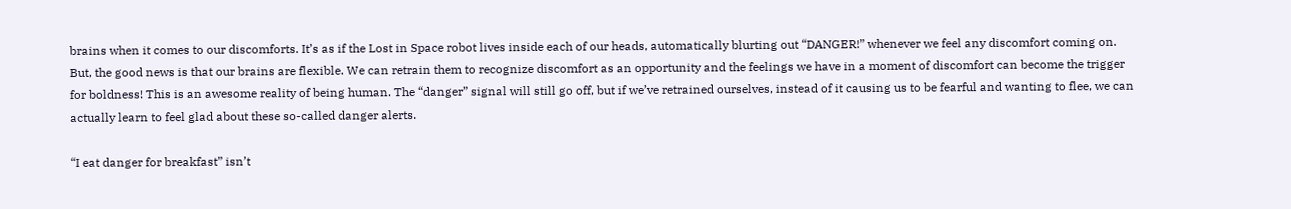brains when it comes to our discomforts. It’s as if the Lost in Space robot lives inside each of our heads, automatically blurting out “DANGER!” whenever we feel any discomfort coming on. But, the good news is that our brains are flexible. We can retrain them to recognize discomfort as an opportunity and the feelings we have in a moment of discomfort can become the trigger for boldness! This is an awesome reality of being human. The “danger” signal will still go off, but if we’ve retrained ourselves, instead of it causing us to be fearful and wanting to flee, we can actually learn to feel glad about these so-called danger alerts.

“I eat danger for breakfast” isn’t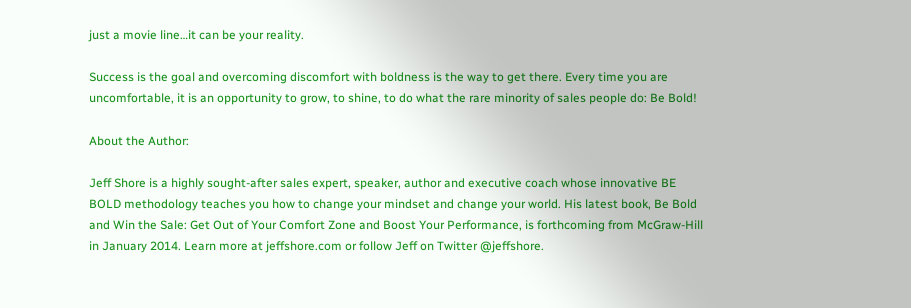just a movie line…it can be your reality.

Success is the goal and overcoming discomfort with boldness is the way to get there. Every time you are uncomfortable, it is an opportunity to grow, to shine, to do what the rare minority of sales people do: Be Bold!

About the Author:

Jeff Shore is a highly sought-after sales expert, speaker, author and executive coach whose innovative BE BOLD methodology teaches you how to change your mindset and change your world. His latest book, Be Bold and Win the Sale: Get Out of Your Comfort Zone and Boost Your Performance, is forthcoming from McGraw-Hill in January 2014. Learn more at jeffshore.com or follow Jeff on Twitter @jeffshore.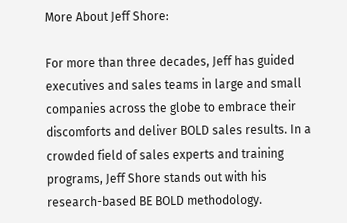More About Jeff Shore:

For more than three decades, Jeff has guided executives and sales teams in large and small companies across the globe to embrace their discomforts and deliver BOLD sales results. In a crowded field of sales experts and training programs, Jeff Shore stands out with his research-based BE BOLD methodology.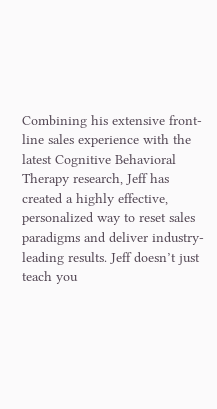Combining his extensive front-line sales experience with the latest Cognitive Behavioral Therapy research, Jeff has created a highly effective, personalized way to reset sales paradigms and deliver industry-leading results. Jeff doesn’t just teach you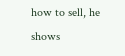how to sell, he shows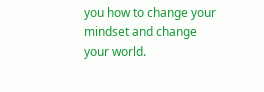you how to change your mindset and change your world.